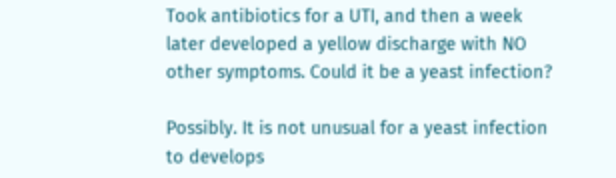Took antibiotics for a UTI, and then a week later developed a yellow discharge with NO other symptoms. Could it be a yeast infection?

Possibly. It is not unusual for a yeast infection to develops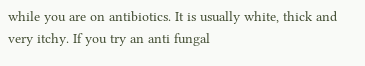while you are on antibiotics. It is usually white, thick and very itchy. If you try an anti fungal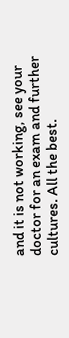and it is not working, see your doctor for an exam and further cultures. All the best.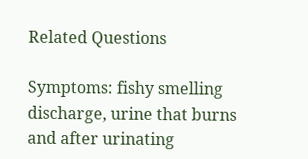Related Questions

Symptoms: fishy smelling discharge, urine that burns and after urinating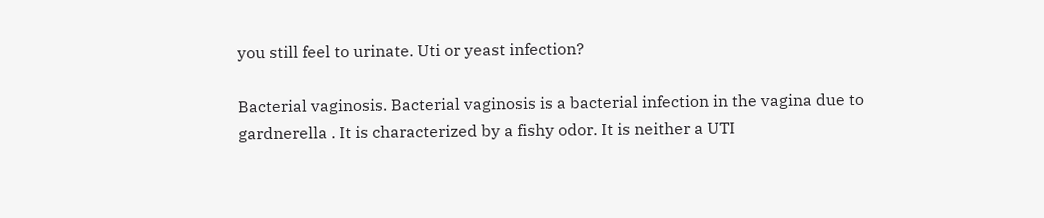you still feel to urinate. Uti or yeast infection?

Bacterial vaginosis. Bacterial vaginosis is a bacterial infection in the vagina due to gardnerella . It is characterized by a fishy odor. It is neither a UTI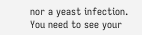nor a yeast infection. You need to see your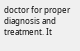doctor for proper diagnosis and treatment. It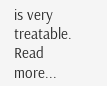is very treatable. Read more...